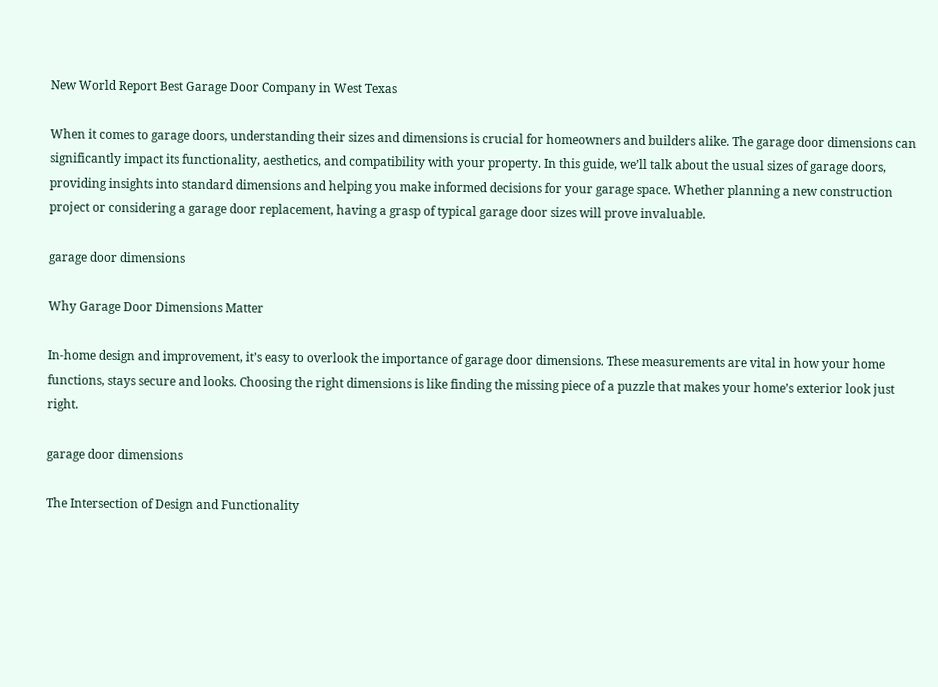New World Report Best Garage Door Company in West Texas

When it comes to garage doors, understanding their sizes and dimensions is crucial for homeowners and builders alike. The garage door dimensions can significantly impact its functionality, aesthetics, and compatibility with your property. In this guide, we’ll talk about the usual sizes of garage doors, providing insights into standard dimensions and helping you make informed decisions for your garage space. Whether planning a new construction project or considering a garage door replacement, having a grasp of typical garage door sizes will prove invaluable.

garage door dimensions

Why Garage Door Dimensions Matter

In-home design and improvement, it’s easy to overlook the importance of garage door dimensions. These measurements are vital in how your home functions, stays secure and looks. Choosing the right dimensions is like finding the missing piece of a puzzle that makes your home’s exterior look just right.

garage door dimensions

The Intersection of Design and Functionality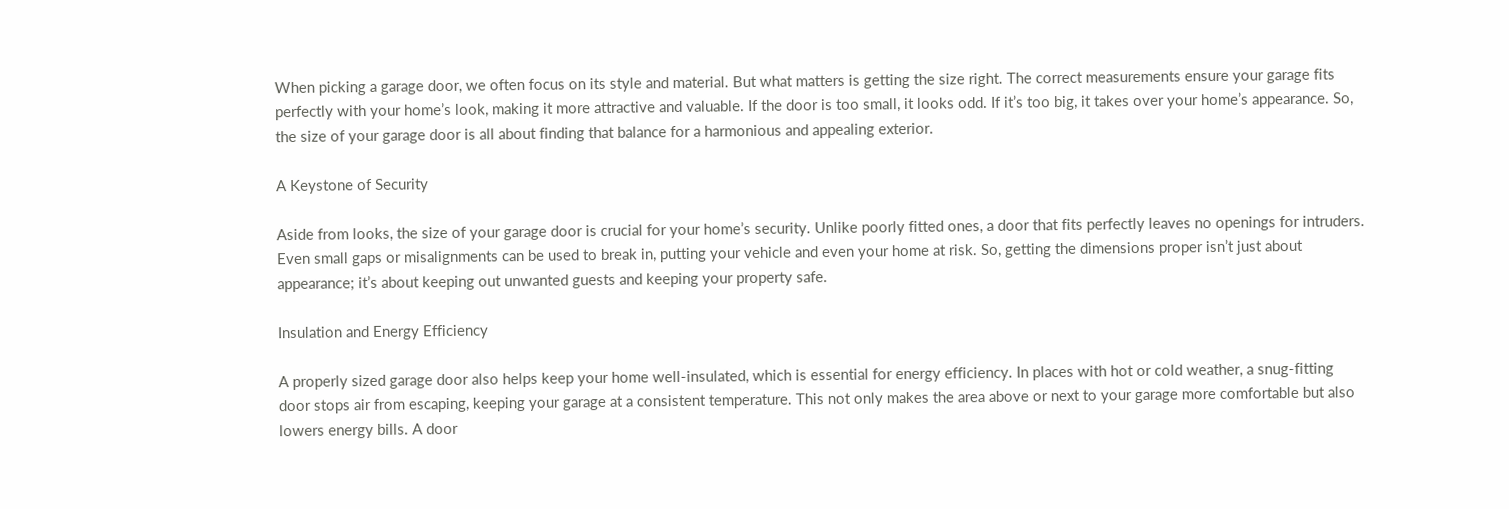When picking a garage door, we often focus on its style and material. But what matters is getting the size right. The correct measurements ensure your garage fits perfectly with your home’s look, making it more attractive and valuable. If the door is too small, it looks odd. If it’s too big, it takes over your home’s appearance. So, the size of your garage door is all about finding that balance for a harmonious and appealing exterior.

A Keystone of Security

Aside from looks, the size of your garage door is crucial for your home’s security. Unlike poorly fitted ones, a door that fits perfectly leaves no openings for intruders. Even small gaps or misalignments can be used to break in, putting your vehicle and even your home at risk. So, getting the dimensions proper isn’t just about appearance; it’s about keeping out unwanted guests and keeping your property safe.

Insulation and Energy Efficiency

A properly sized garage door also helps keep your home well-insulated, which is essential for energy efficiency. In places with hot or cold weather, a snug-fitting door stops air from escaping, keeping your garage at a consistent temperature. This not only makes the area above or next to your garage more comfortable but also lowers energy bills. A door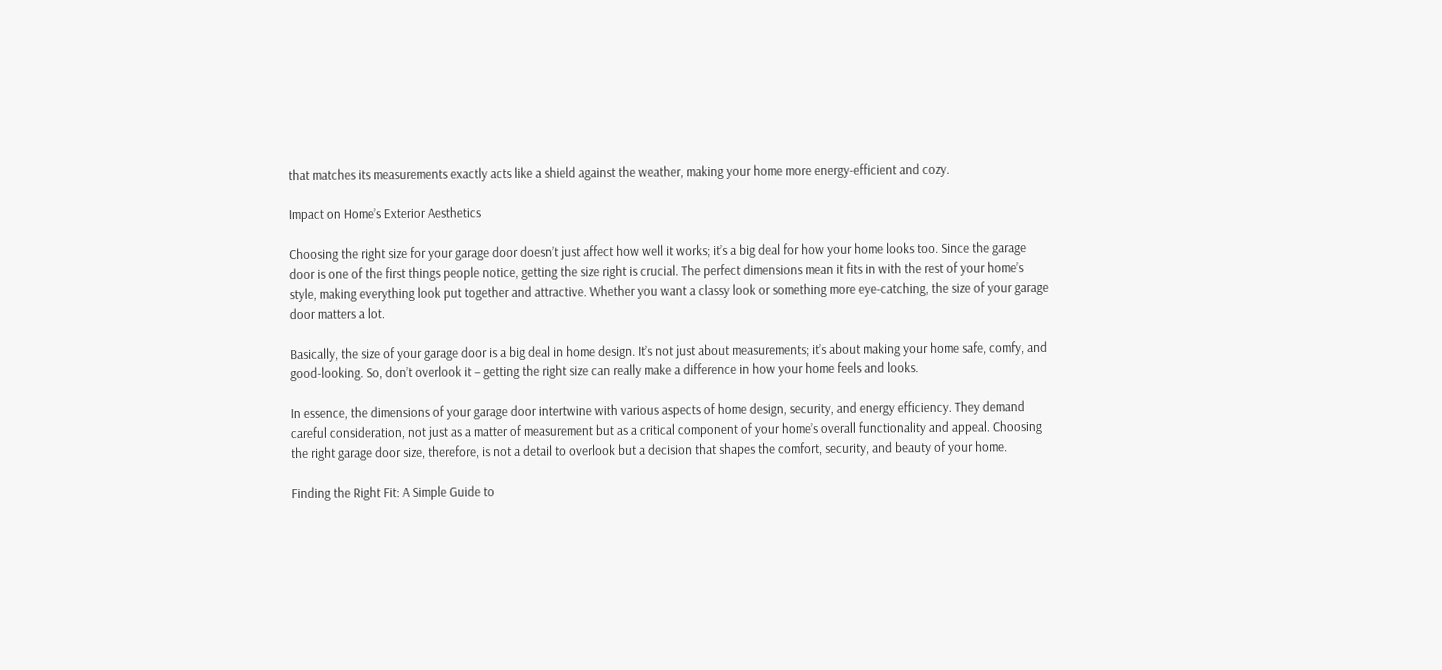that matches its measurements exactly acts like a shield against the weather, making your home more energy-efficient and cozy.

Impact on Home’s Exterior Aesthetics

Choosing the right size for your garage door doesn’t just affect how well it works; it’s a big deal for how your home looks too. Since the garage door is one of the first things people notice, getting the size right is crucial. The perfect dimensions mean it fits in with the rest of your home’s style, making everything look put together and attractive. Whether you want a classy look or something more eye-catching, the size of your garage door matters a lot.

Basically, the size of your garage door is a big deal in home design. It’s not just about measurements; it’s about making your home safe, comfy, and good-looking. So, don’t overlook it – getting the right size can really make a difference in how your home feels and looks.

In essence, the dimensions of your garage door intertwine with various aspects of home design, security, and energy efficiency. They demand careful consideration, not just as a matter of measurement but as a critical component of your home’s overall functionality and appeal. Choosing the right garage door size, therefore, is not a detail to overlook but a decision that shapes the comfort, security, and beauty of your home.

Finding the Right Fit: A Simple Guide to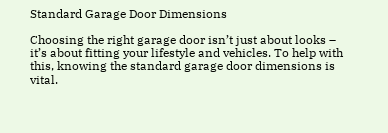Standard Garage Door Dimensions

Choosing the right garage door isn’t just about looks – it’s about fitting your lifestyle and vehicles. To help with this, knowing the standard garage door dimensions is vital.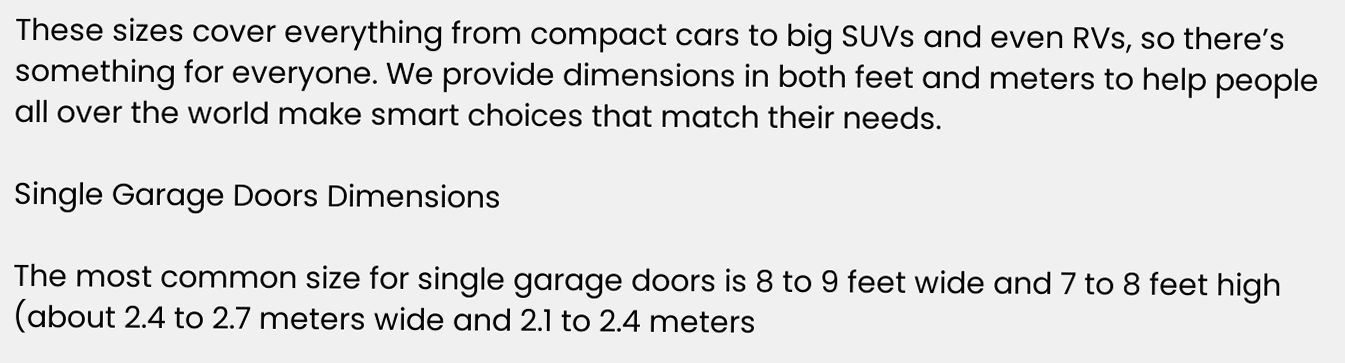These sizes cover everything from compact cars to big SUVs and even RVs, so there’s something for everyone. We provide dimensions in both feet and meters to help people all over the world make smart choices that match their needs.

Single Garage Doors Dimensions

The most common size for single garage doors is 8 to 9 feet wide and 7 to 8 feet high (about 2.4 to 2.7 meters wide and 2.1 to 2.4 meters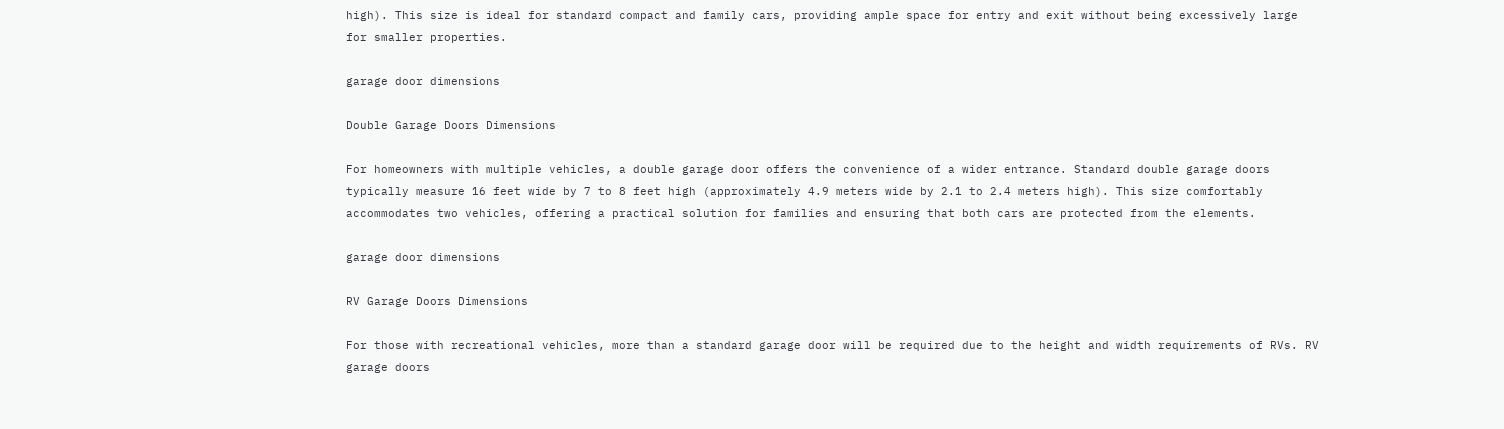high). This size is ideal for standard compact and family cars, providing ample space for entry and exit without being excessively large for smaller properties.

garage door dimensions

Double Garage Doors Dimensions

For homeowners with multiple vehicles, a double garage door offers the convenience of a wider entrance. Standard double garage doors typically measure 16 feet wide by 7 to 8 feet high (approximately 4.9 meters wide by 2.1 to 2.4 meters high). This size comfortably accommodates two vehicles, offering a practical solution for families and ensuring that both cars are protected from the elements.

garage door dimensions

RV Garage Doors Dimensions

For those with recreational vehicles, more than a standard garage door will be required due to the height and width requirements of RVs. RV garage doors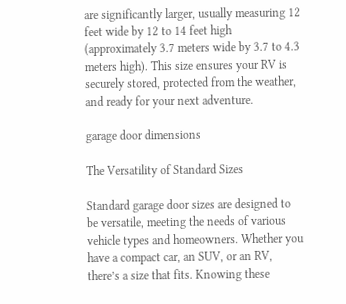are significantly larger, usually measuring 12 feet wide by 12 to 14 feet high (approximately 3.7 meters wide by 3.7 to 4.3 meters high). This size ensures your RV is securely stored, protected from the weather, and ready for your next adventure.

garage door dimensions

The Versatility of Standard Sizes

Standard garage door sizes are designed to be versatile, meeting the needs of various vehicle types and homeowners. Whether you have a compact car, an SUV, or an RV, there’s a size that fits. Knowing these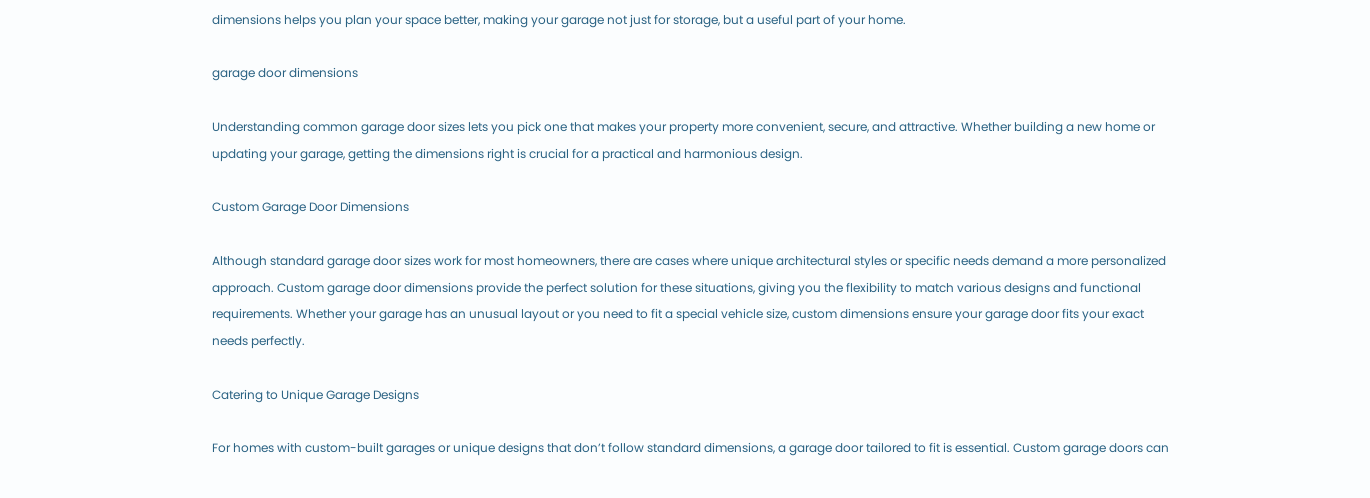dimensions helps you plan your space better, making your garage not just for storage, but a useful part of your home.

garage door dimensions

Understanding common garage door sizes lets you pick one that makes your property more convenient, secure, and attractive. Whether building a new home or updating your garage, getting the dimensions right is crucial for a practical and harmonious design.

Custom Garage Door Dimensions

Although standard garage door sizes work for most homeowners, there are cases where unique architectural styles or specific needs demand a more personalized approach. Custom garage door dimensions provide the perfect solution for these situations, giving you the flexibility to match various designs and functional requirements. Whether your garage has an unusual layout or you need to fit a special vehicle size, custom dimensions ensure your garage door fits your exact needs perfectly.

Catering to Unique Garage Designs

For homes with custom-built garages or unique designs that don’t follow standard dimensions, a garage door tailored to fit is essential. Custom garage doors can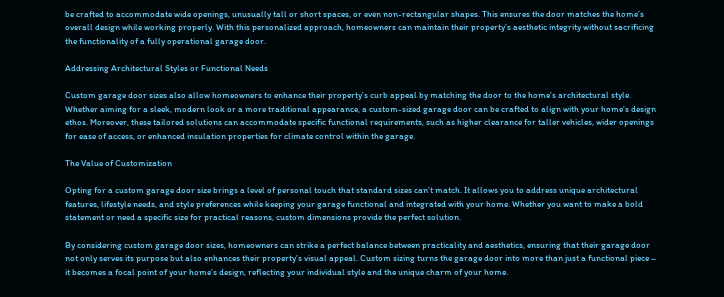be crafted to accommodate wide openings, unusually tall or short spaces, or even non-rectangular shapes. This ensures the door matches the home’s overall design while working properly. With this personalized approach, homeowners can maintain their property’s aesthetic integrity without sacrificing the functionality of a fully operational garage door.

Addressing Architectural Styles or Functional Needs

Custom garage door sizes also allow homeowners to enhance their property’s curb appeal by matching the door to the home’s architectural style. Whether aiming for a sleek, modern look or a more traditional appearance, a custom-sized garage door can be crafted to align with your home’s design ethos. Moreover, these tailored solutions can accommodate specific functional requirements, such as higher clearance for taller vehicles, wider openings for ease of access, or enhanced insulation properties for climate control within the garage.

The Value of Customization

Opting for a custom garage door size brings a level of personal touch that standard sizes can’t match. It allows you to address unique architectural features, lifestyle needs, and style preferences while keeping your garage functional and integrated with your home. Whether you want to make a bold statement or need a specific size for practical reasons, custom dimensions provide the perfect solution.

By considering custom garage door sizes, homeowners can strike a perfect balance between practicality and aesthetics, ensuring that their garage door not only serves its purpose but also enhances their property’s visual appeal. Custom sizing turns the garage door into more than just a functional piece – it becomes a focal point of your home’s design, reflecting your individual style and the unique charm of your home.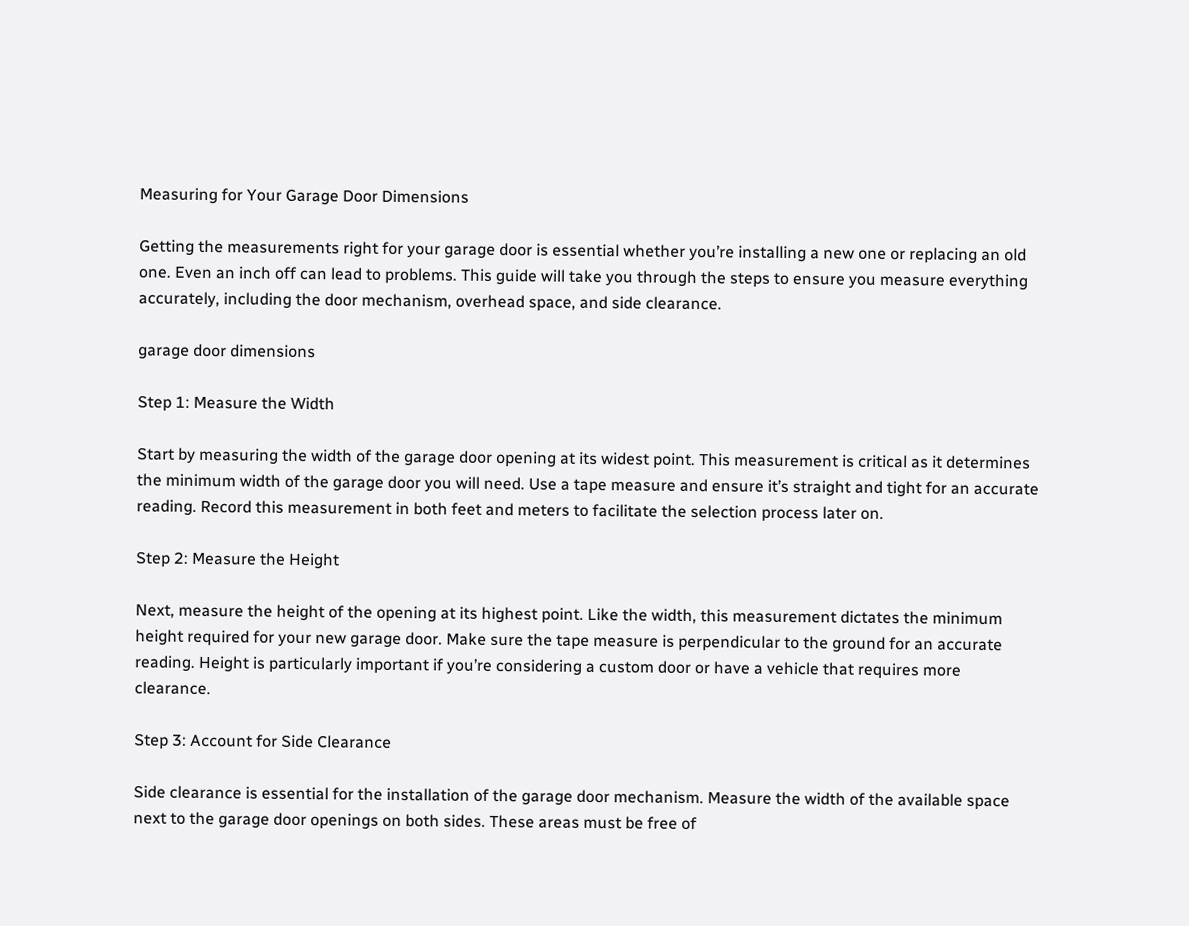Measuring for Your Garage Door Dimensions

Getting the measurements right for your garage door is essential whether you’re installing a new one or replacing an old one. Even an inch off can lead to problems. This guide will take you through the steps to ensure you measure everything accurately, including the door mechanism, overhead space, and side clearance.

garage door dimensions

Step 1: Measure the Width

Start by measuring the width of the garage door opening at its widest point. This measurement is critical as it determines the minimum width of the garage door you will need. Use a tape measure and ensure it’s straight and tight for an accurate reading. Record this measurement in both feet and meters to facilitate the selection process later on.

Step 2: Measure the Height

Next, measure the height of the opening at its highest point. Like the width, this measurement dictates the minimum height required for your new garage door. Make sure the tape measure is perpendicular to the ground for an accurate reading. Height is particularly important if you’re considering a custom door or have a vehicle that requires more clearance.

Step 3: Account for Side Clearance

Side clearance is essential for the installation of the garage door mechanism. Measure the width of the available space next to the garage door openings on both sides. These areas must be free of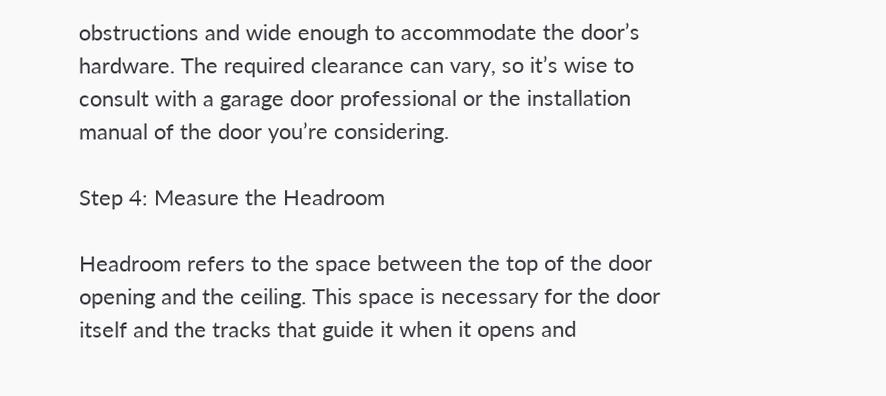obstructions and wide enough to accommodate the door’s hardware. The required clearance can vary, so it’s wise to consult with a garage door professional or the installation manual of the door you’re considering.

Step 4: Measure the Headroom

Headroom refers to the space between the top of the door opening and the ceiling. This space is necessary for the door itself and the tracks that guide it when it opens and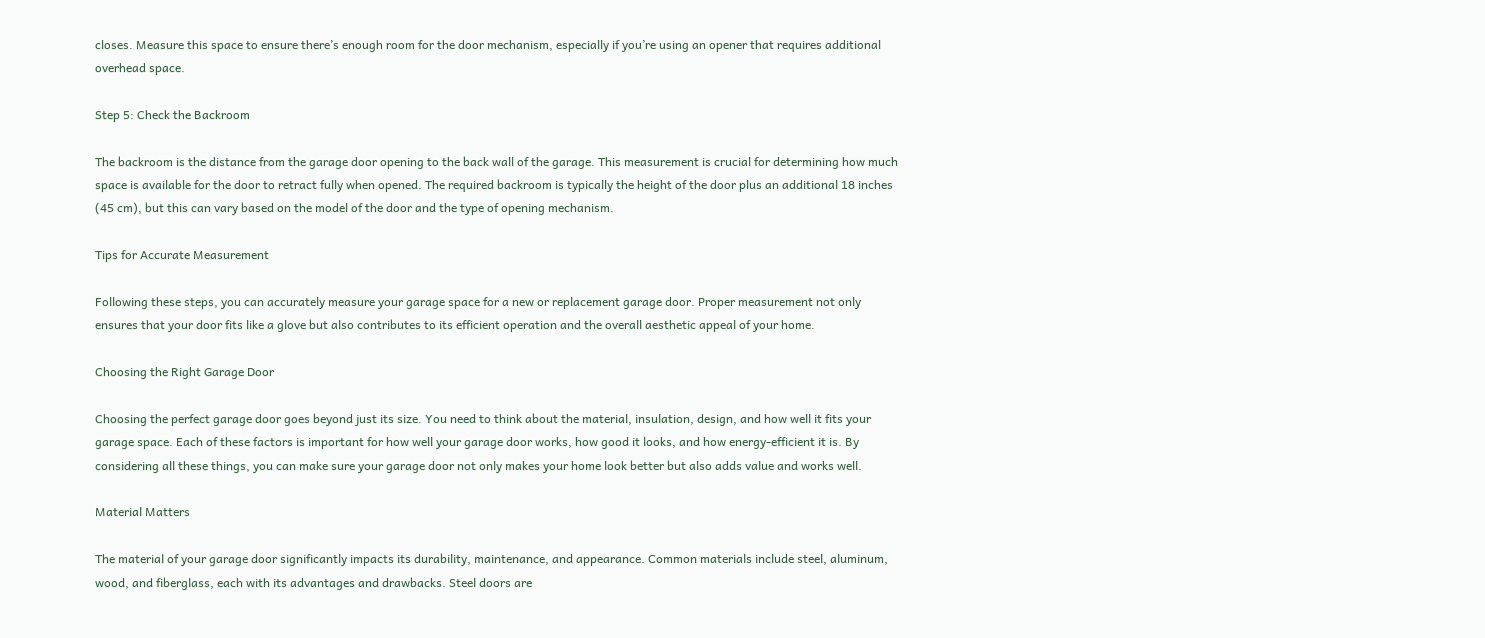closes. Measure this space to ensure there’s enough room for the door mechanism, especially if you’re using an opener that requires additional overhead space.

Step 5: Check the Backroom

The backroom is the distance from the garage door opening to the back wall of the garage. This measurement is crucial for determining how much space is available for the door to retract fully when opened. The required backroom is typically the height of the door plus an additional 18 inches (45 cm), but this can vary based on the model of the door and the type of opening mechanism.

Tips for Accurate Measurement

Following these steps, you can accurately measure your garage space for a new or replacement garage door. Proper measurement not only ensures that your door fits like a glove but also contributes to its efficient operation and the overall aesthetic appeal of your home.

Choosing the Right Garage Door

Choosing the perfect garage door goes beyond just its size. You need to think about the material, insulation, design, and how well it fits your garage space. Each of these factors is important for how well your garage door works, how good it looks, and how energy-efficient it is. By considering all these things, you can make sure your garage door not only makes your home look better but also adds value and works well.

Material Matters

The material of your garage door significantly impacts its durability, maintenance, and appearance. Common materials include steel, aluminum, wood, and fiberglass, each with its advantages and drawbacks. Steel doors are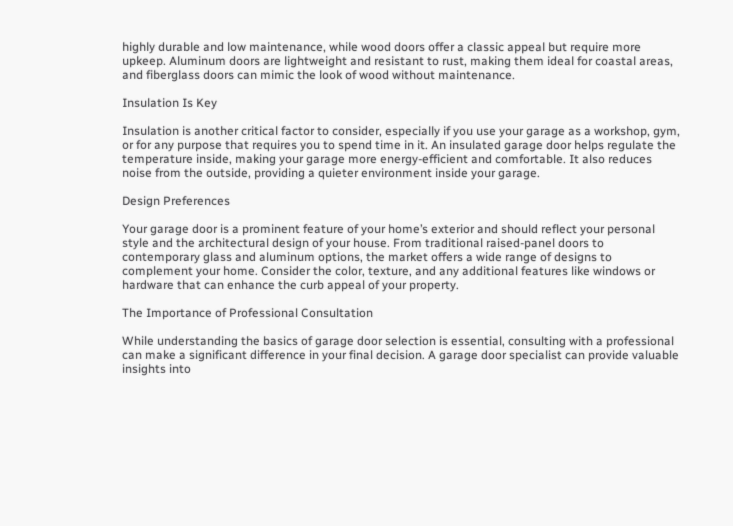highly durable and low maintenance, while wood doors offer a classic appeal but require more upkeep. Aluminum doors are lightweight and resistant to rust, making them ideal for coastal areas, and fiberglass doors can mimic the look of wood without maintenance.

Insulation Is Key

Insulation is another critical factor to consider, especially if you use your garage as a workshop, gym, or for any purpose that requires you to spend time in it. An insulated garage door helps regulate the temperature inside, making your garage more energy-efficient and comfortable. It also reduces noise from the outside, providing a quieter environment inside your garage.

Design Preferences

Your garage door is a prominent feature of your home’s exterior and should reflect your personal style and the architectural design of your house. From traditional raised-panel doors to contemporary glass and aluminum options, the market offers a wide range of designs to complement your home. Consider the color, texture, and any additional features like windows or hardware that can enhance the curb appeal of your property.

The Importance of Professional Consultation

While understanding the basics of garage door selection is essential, consulting with a professional can make a significant difference in your final decision. A garage door specialist can provide valuable insights into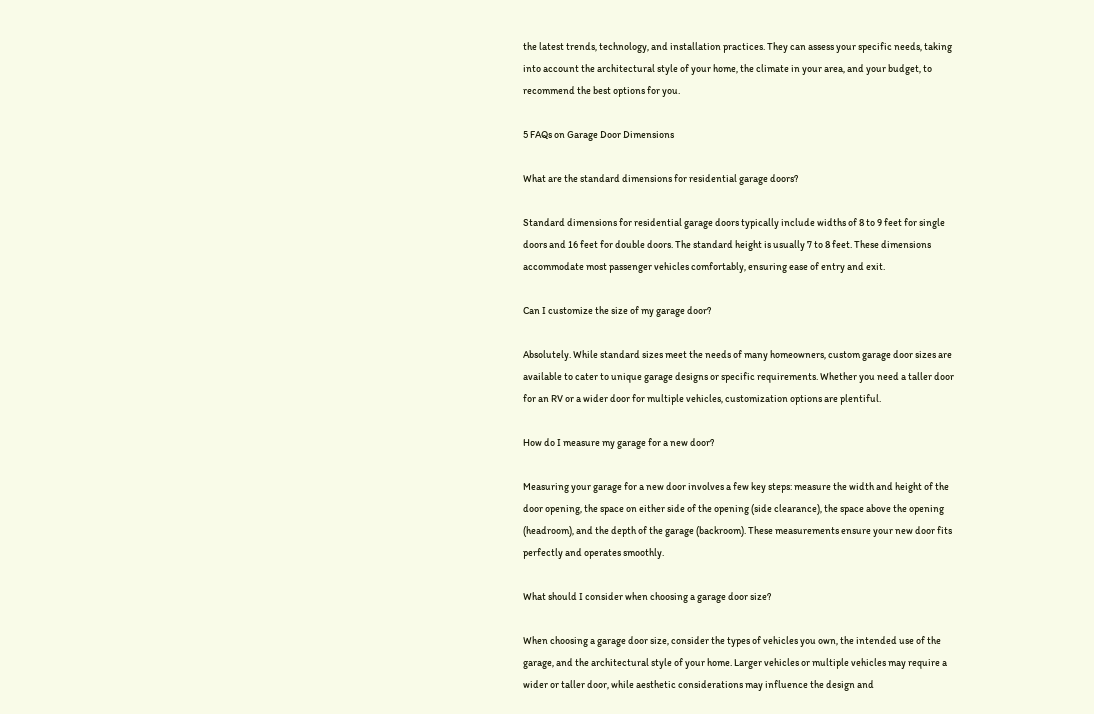the latest trends, technology, and installation practices. They can assess your specific needs, taking into account the architectural style of your home, the climate in your area, and your budget, to recommend the best options for you.

5 FAQs on Garage Door Dimensions

What are the standard dimensions for residential garage doors?

Standard dimensions for residential garage doors typically include widths of 8 to 9 feet for single doors and 16 feet for double doors. The standard height is usually 7 to 8 feet. These dimensions accommodate most passenger vehicles comfortably, ensuring ease of entry and exit.

Can I customize the size of my garage door?

Absolutely. While standard sizes meet the needs of many homeowners, custom garage door sizes are available to cater to unique garage designs or specific requirements. Whether you need a taller door for an RV or a wider door for multiple vehicles, customization options are plentiful.

How do I measure my garage for a new door?

Measuring your garage for a new door involves a few key steps: measure the width and height of the door opening, the space on either side of the opening (side clearance), the space above the opening (headroom), and the depth of the garage (backroom). These measurements ensure your new door fits perfectly and operates smoothly.

What should I consider when choosing a garage door size?

When choosing a garage door size, consider the types of vehicles you own, the intended use of the garage, and the architectural style of your home. Larger vehicles or multiple vehicles may require a wider or taller door, while aesthetic considerations may influence the design and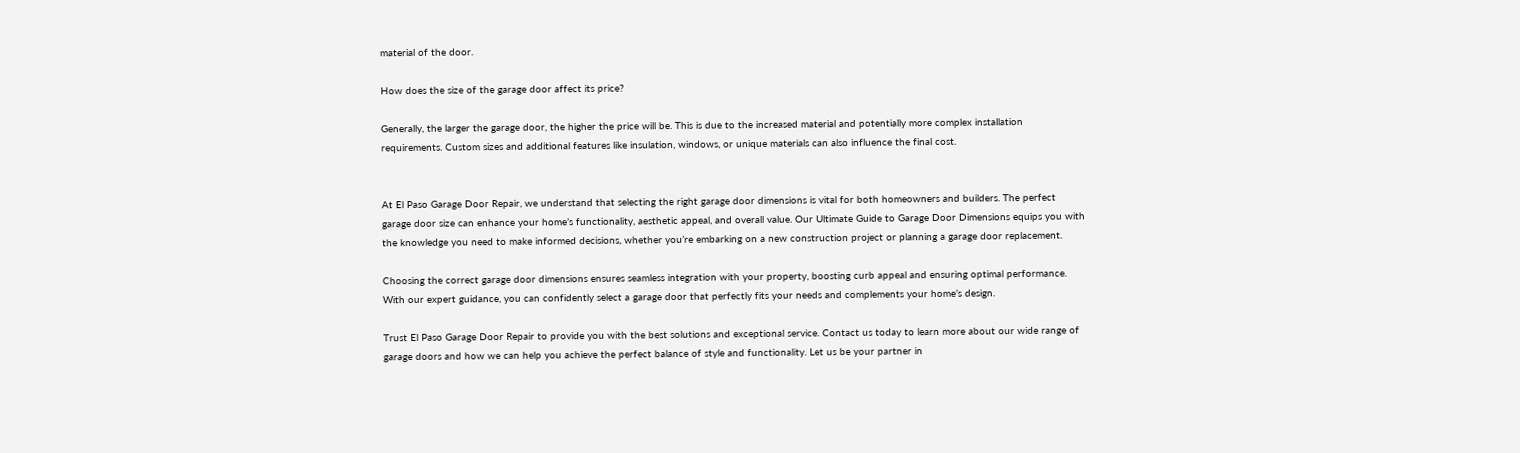material of the door.

How does the size of the garage door affect its price?

Generally, the larger the garage door, the higher the price will be. This is due to the increased material and potentially more complex installation requirements. Custom sizes and additional features like insulation, windows, or unique materials can also influence the final cost.


At El Paso Garage Door Repair, we understand that selecting the right garage door dimensions is vital for both homeowners and builders. The perfect garage door size can enhance your home’s functionality, aesthetic appeal, and overall value. Our Ultimate Guide to Garage Door Dimensions equips you with the knowledge you need to make informed decisions, whether you’re embarking on a new construction project or planning a garage door replacement.

Choosing the correct garage door dimensions ensures seamless integration with your property, boosting curb appeal and ensuring optimal performance. With our expert guidance, you can confidently select a garage door that perfectly fits your needs and complements your home’s design.

Trust El Paso Garage Door Repair to provide you with the best solutions and exceptional service. Contact us today to learn more about our wide range of garage doors and how we can help you achieve the perfect balance of style and functionality. Let us be your partner in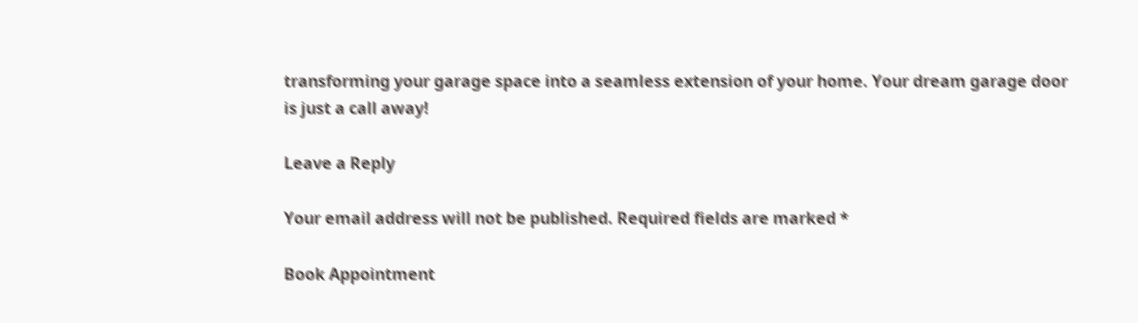transforming your garage space into a seamless extension of your home. Your dream garage door is just a call away!

Leave a Reply

Your email address will not be published. Required fields are marked *

Book Appointment